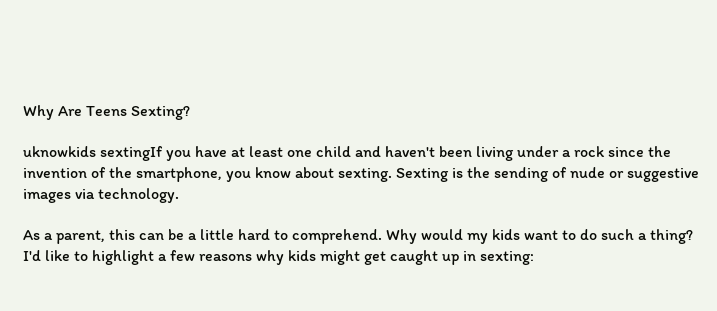Why Are Teens Sexting?

uknowkids sextingIf you have at least one child and haven't been living under a rock since the invention of the smartphone, you know about sexting. Sexting is the sending of nude or suggestive images via technology.

As a parent, this can be a little hard to comprehend. Why would my kids want to do such a thing? I'd like to highlight a few reasons why kids might get caught up in sexting: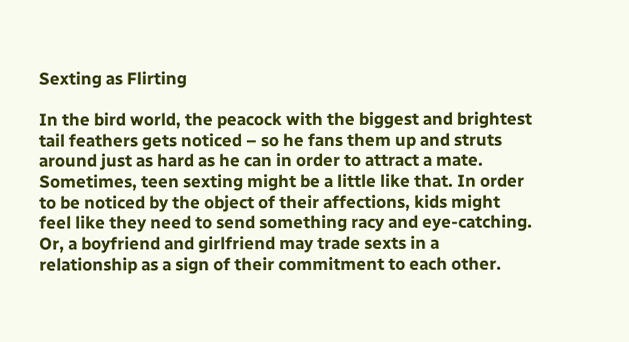Sexting as Flirting

In the bird world, the peacock with the biggest and brightest tail feathers gets noticed – so he fans them up and struts around just as hard as he can in order to attract a mate. Sometimes, teen sexting might be a little like that. In order to be noticed by the object of their affections, kids might feel like they need to send something racy and eye-catching. Or, a boyfriend and girlfriend may trade sexts in a relationship as a sign of their commitment to each other.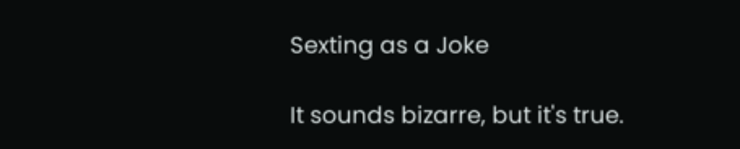Sexting as a Joke

It sounds bizarre, but it's true.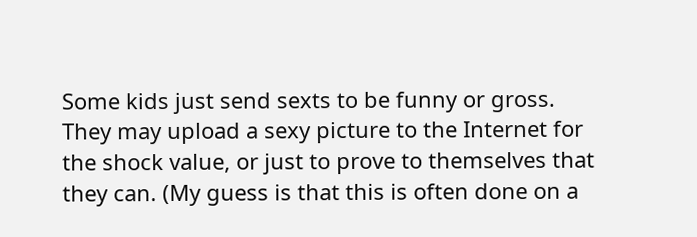Some kids just send sexts to be funny or gross. They may upload a sexy picture to the Internet for the shock value, or just to prove to themselves that they can. (My guess is that this is often done on a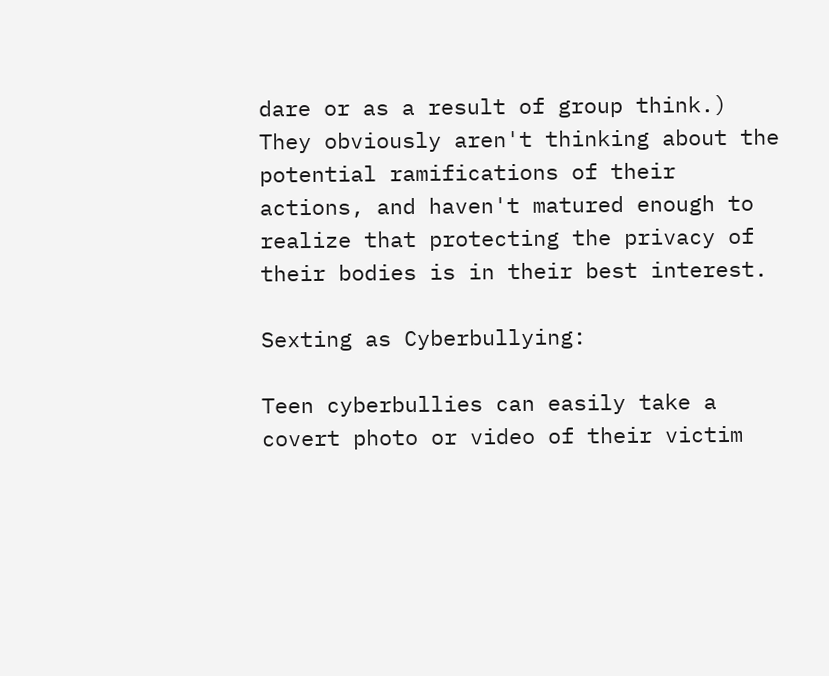dare or as a result of group think.) They obviously aren't thinking about the potential ramifications of their actions, and haven't matured enough to realize that protecting the privacy of their bodies is in their best interest.

Sexting as Cyberbullying:

Teen cyberbullies can easily take a covert photo or video of their victim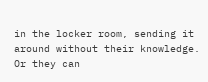in the locker room, sending it around without their knowledge. Or they can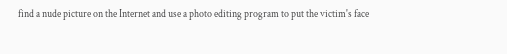find a nude picture on the Internet and use a photo editing program to put the victim's face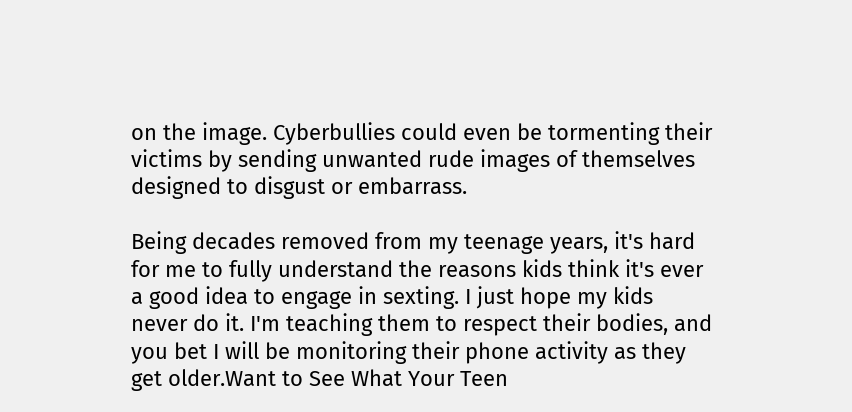on the image. Cyberbullies could even be tormenting their victims by sending unwanted rude images of themselves designed to disgust or embarrass.

Being decades removed from my teenage years, it's hard for me to fully understand the reasons kids think it's ever a good idea to engage in sexting. I just hope my kids never do it. I'm teaching them to respect their bodies, and you bet I will be monitoring their phone activity as they get older.Want to See What Your Teen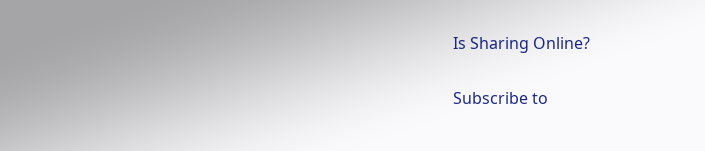Is Sharing Online?

Subscribe to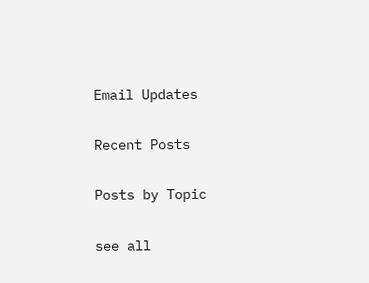Email Updates

Recent Posts

Posts by Topic

see all